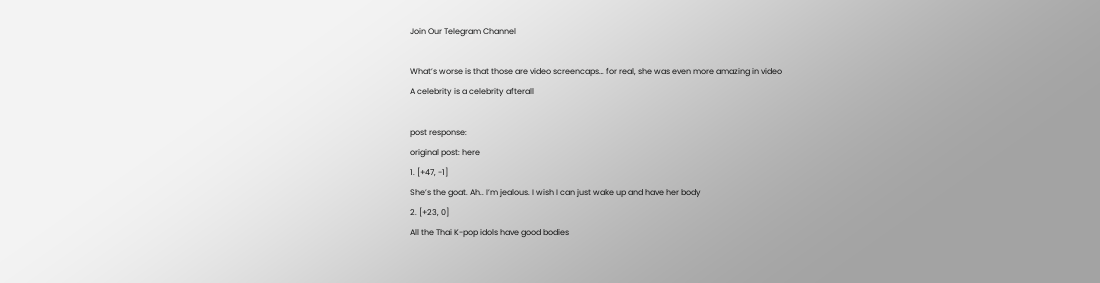Join Our Telegram Channel

What’s worse is that those are video screencaps… for real, she was even more amazing in video
A celebrity is a celebrity afterall

post response:
original post: here
1. [+47, -1]
She’s the goat. Ah.. I’m jealous. I wish I can just wake up and have her body
2. [+23, 0]
All the Thai K-pop idols have good bodies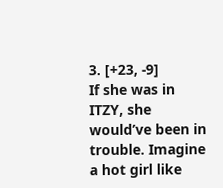3. [+23, -9]
If she was in ITZY, she would’ve been in trouble. Imagine a hot girl like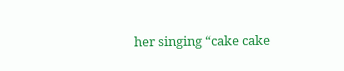her singing “cake cake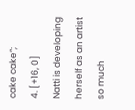cake cake”;
4. [+16, 0]
Natti is developing herself as an artist so much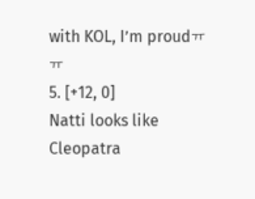with KOL, I’m proudㅠㅠ
5. [+12, 0]
Natti looks like Cleopatra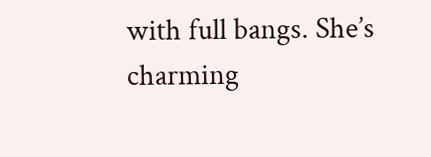with full bangs. She’s charming